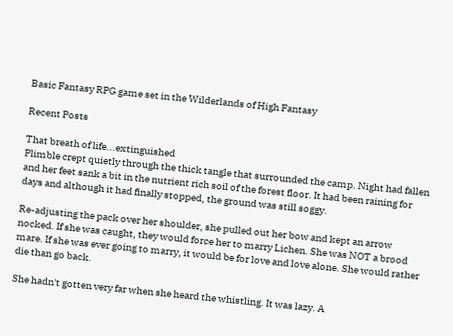Basic Fantasy RPG game set in the Wilderlands of High Fantasy

Recent Posts

That breath of life...extinguished
Plimble crept quietly through the thick tangle that surrounded the camp. Night had fallen and her feet sank a bit in the nutrient rich soil of the forest floor. It had been raining for days and although it had finally stopped, the ground was still soggy.

Re-adjusting the pack over her shoulder, she pulled out her bow and kept an arrow nocked. If she was caught, they would force her to marry Lichen. She was NOT a brood mare. If she was ever going to marry, it would be for love and love alone. She would rather die than go back.

She hadn't gotten very far when she heard the whistling. It was lazy. A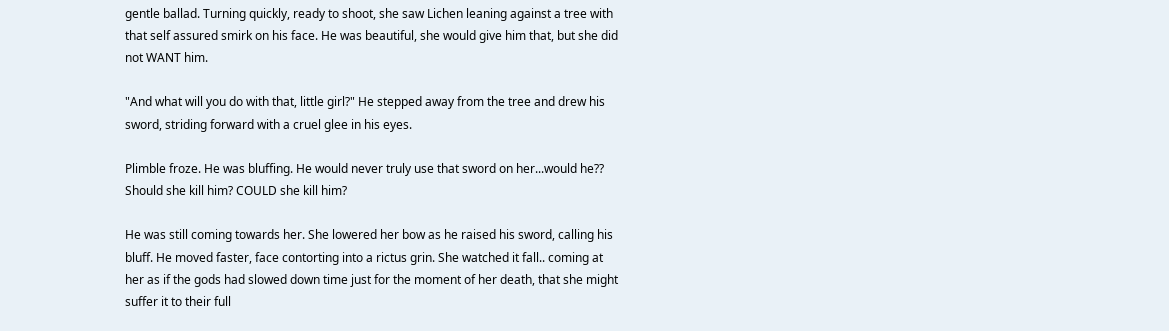gentle ballad. Turning quickly, ready to shoot, she saw Lichen leaning against a tree with that self assured smirk on his face. He was beautiful, she would give him that, but she did not WANT him.

"And what will you do with that, little girl?" He stepped away from the tree and drew his sword, striding forward with a cruel glee in his eyes.

Plimble froze. He was bluffing. He would never truly use that sword on her...would he?? Should she kill him? COULD she kill him?

He was still coming towards her. She lowered her bow as he raised his sword, calling his bluff. He moved faster, face contorting into a rictus grin. She watched it fall.. coming at her as if the gods had slowed down time just for the moment of her death, that she might suffer it to their full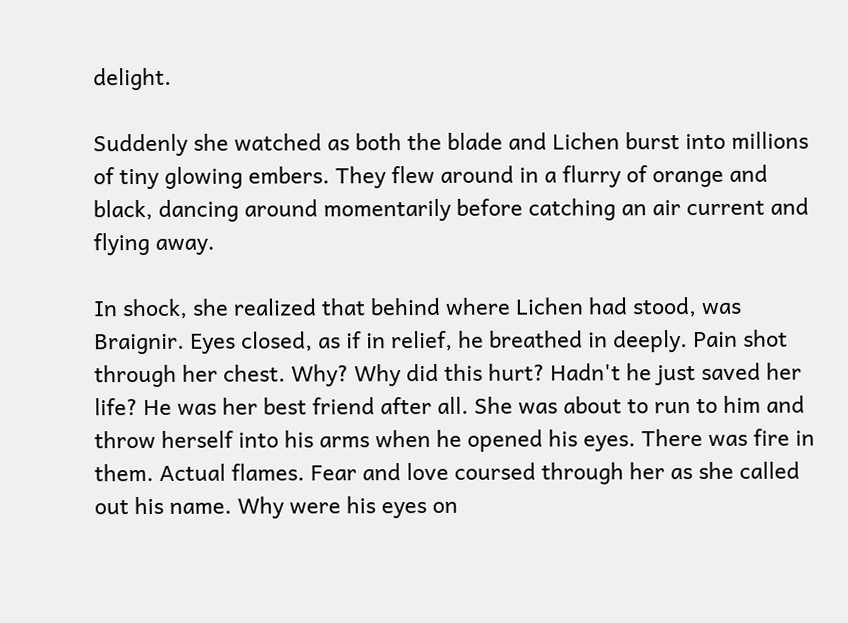delight.

Suddenly she watched as both the blade and Lichen burst into millions of tiny glowing embers. They flew around in a flurry of orange and black, dancing around momentarily before catching an air current and flying away.

In shock, she realized that behind where Lichen had stood, was Braignir. Eyes closed, as if in relief, he breathed in deeply. Pain shot through her chest. Why? Why did this hurt? Hadn't he just saved her life? He was her best friend after all. She was about to run to him and throw herself into his arms when he opened his eyes. There was fire in them. Actual flames. Fear and love coursed through her as she called out his name. Why were his eyes on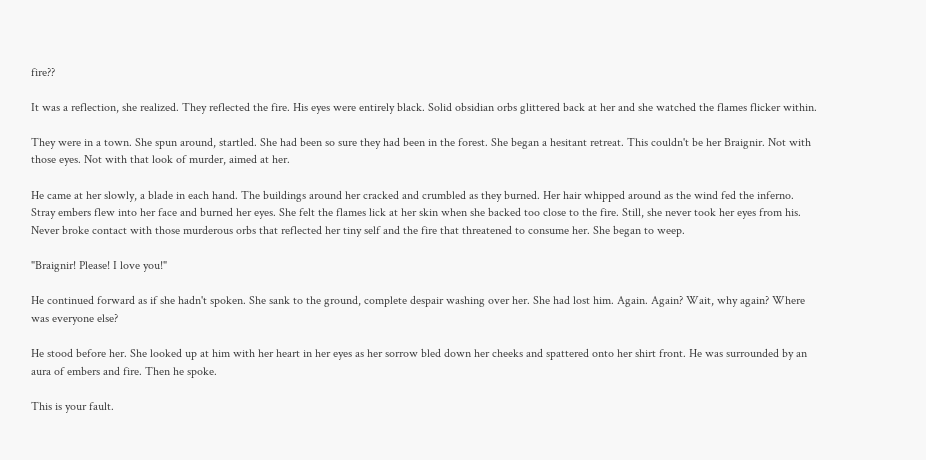fire??

It was a reflection, she realized. They reflected the fire. His eyes were entirely black. Solid obsidian orbs glittered back at her and she watched the flames flicker within.

They were in a town. She spun around, startled. She had been so sure they had been in the forest. She began a hesitant retreat. This couldn't be her Braignir. Not with those eyes. Not with that look of murder, aimed at her.

He came at her slowly, a blade in each hand. The buildings around her cracked and crumbled as they burned. Her hair whipped around as the wind fed the inferno. Stray embers flew into her face and burned her eyes. She felt the flames lick at her skin when she backed too close to the fire. Still, she never took her eyes from his. Never broke contact with those murderous orbs that reflected her tiny self and the fire that threatened to consume her. She began to weep.

"Braignir! Please! I love you!"

He continued forward as if she hadn't spoken. She sank to the ground, complete despair washing over her. She had lost him. Again. Again? Wait, why again? Where was everyone else?

He stood before her. She looked up at him with her heart in her eyes as her sorrow bled down her cheeks and spattered onto her shirt front. He was surrounded by an aura of embers and fire. Then he spoke.

This is your fault.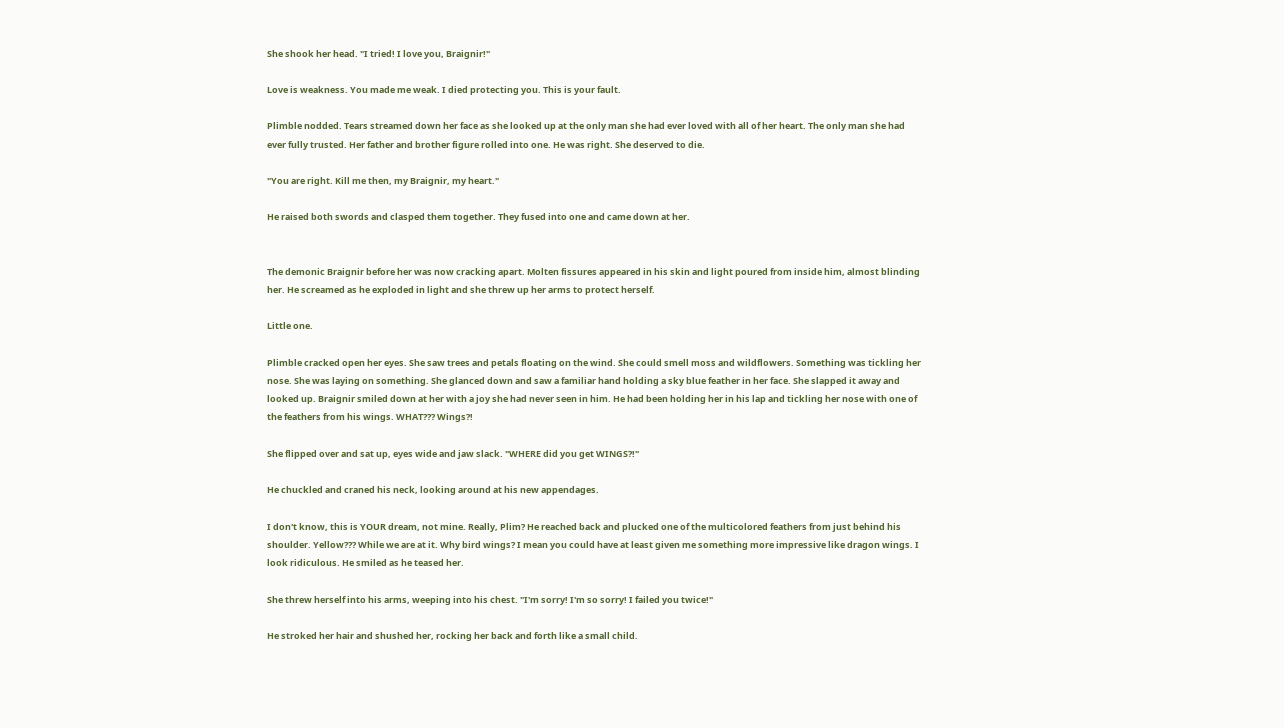She shook her head. "I tried! I love you, Braignir!"

Love is weakness. You made me weak. I died protecting you. This is your fault.

Plimble nodded. Tears streamed down her face as she looked up at the only man she had ever loved with all of her heart. The only man she had ever fully trusted. Her father and brother figure rolled into one. He was right. She deserved to die.

"You are right. Kill me then, my Braignir, my heart."

He raised both swords and clasped them together. They fused into one and came down at her.


The demonic Braignir before her was now cracking apart. Molten fissures appeared in his skin and light poured from inside him, almost blinding her. He screamed as he exploded in light and she threw up her arms to protect herself.

Little one.

Plimble cracked open her eyes. She saw trees and petals floating on the wind. She could smell moss and wildflowers. Something was tickling her nose. She was laying on something. She glanced down and saw a familiar hand holding a sky blue feather in her face. She slapped it away and looked up. Braignir smiled down at her with a joy she had never seen in him. He had been holding her in his lap and tickling her nose with one of the feathers from his wings. WHAT??? Wings?!

She flipped over and sat up, eyes wide and jaw slack. "WHERE did you get WINGS?!"

He chuckled and craned his neck, looking around at his new appendages.

I don't know, this is YOUR dream, not mine. Really, Plim? He reached back and plucked one of the multicolored feathers from just behind his shoulder. Yellow??? While we are at it. Why bird wings? I mean you could have at least given me something more impressive like dragon wings. I look ridiculous. He smiled as he teased her.

She threw herself into his arms, weeping into his chest. "I'm sorry! I'm so sorry! I failed you twice!"

He stroked her hair and shushed her, rocking her back and forth like a small child.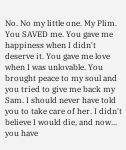No. No my little one. My Plim. You SAVED me. You gave me happiness when I didn't deserve it. You gave me love when I was unlovable. You brought peace to my soul and you tried to give me back my Sam. I should never have told you to take care of her. I didn't believe I would die, and now... you have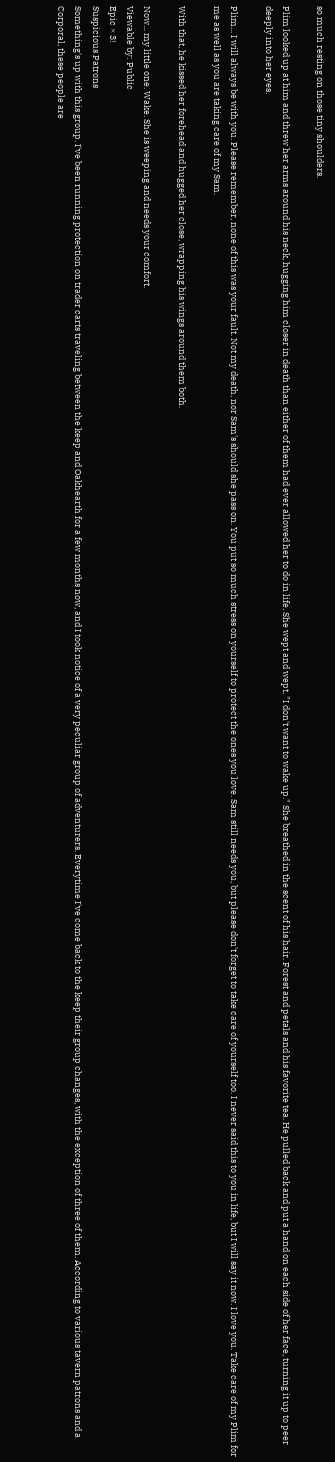so much resting on those tiny shoulders.

Plim looked up at him and threw her arms around his neck, hugging him closer in death than either of them had ever allowed her to do in life. She wept and wept. "I don't want to wake up." She breathed in the scent of his hair. Forest and petals and his favorite tea. He pulled back and put a hand on each side of her face, turning it up to peer deeply into her eyes.

Plim... I will always be with you. Please remember, none of this was your fault. Not my death, nor Sam's should she pass on. You put so much stress on yourself to protect the ones you love. Sam still needs you, but please don't forget to take care of yourself too. I never said this to you in life, but I will say it now. I love you. Take care of my Plim for me as well as you are taking care of my Sam.

With that, he kissed her forehead and hugged her close, wrapping his wings around them both.

Now... my little one. Wake. She is weeping and needs your comfort.
Viewable by: Public
Epic × 3!
Suspicious Patrons
Something's up with this group. I've been running protection on trader carts traveling between the keep and Oakhearth for a few months now, and I took notice of a very peculiar group of adventurers. Everytime I've come back to the keep their group changes, with the exception of three of them. According to various tavern patrons and a Corporal, these people are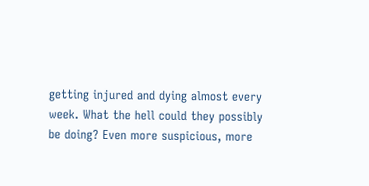getting injured and dying almost every week. What the hell could they possibly be doing? Even more suspicious, more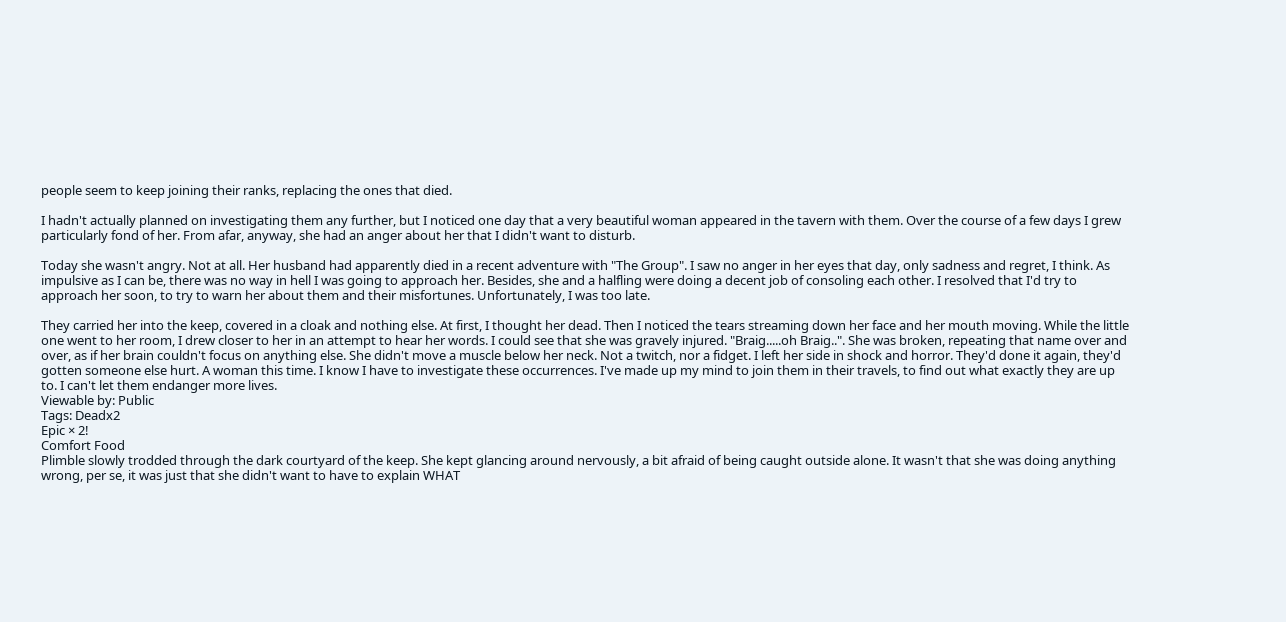people seem to keep joining their ranks, replacing the ones that died.

I hadn't actually planned on investigating them any further, but I noticed one day that a very beautiful woman appeared in the tavern with them. Over the course of a few days I grew particularly fond of her. From afar, anyway, she had an anger about her that I didn't want to disturb.

Today she wasn't angry. Not at all. Her husband had apparently died in a recent adventure with "The Group". I saw no anger in her eyes that day, only sadness and regret, I think. As impulsive as I can be, there was no way in hell I was going to approach her. Besides, she and a halfling were doing a decent job of consoling each other. I resolved that I'd try to approach her soon, to try to warn her about them and their misfortunes. Unfortunately, I was too late.

They carried her into the keep, covered in a cloak and nothing else. At first, I thought her dead. Then I noticed the tears streaming down her face and her mouth moving. While the little one went to her room, I drew closer to her in an attempt to hear her words. I could see that she was gravely injured. "Braig.....oh Braig..". She was broken, repeating that name over and over, as if her brain couldn't focus on anything else. She didn't move a muscle below her neck. Not a twitch, nor a fidget. I left her side in shock and horror. They'd done it again, they'd gotten someone else hurt. A woman this time. I know I have to investigate these occurrences. I've made up my mind to join them in their travels, to find out what exactly they are up to. I can't let them endanger more lives.
Viewable by: Public
Tags: Deadx2
Epic × 2!
Comfort Food
Plimble slowly trodded through the dark courtyard of the keep. She kept glancing around nervously, a bit afraid of being caught outside alone. It wasn't that she was doing anything wrong, per se, it was just that she didn't want to have to explain WHAT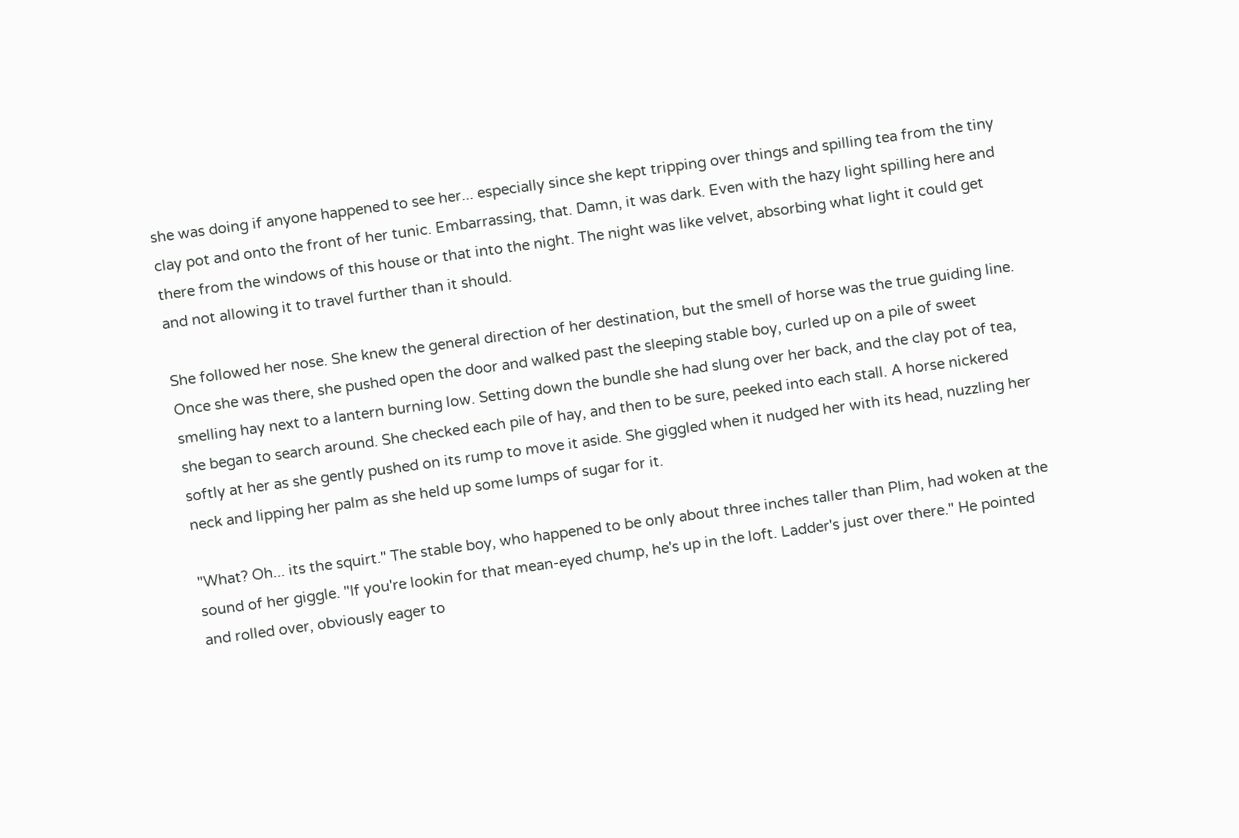she was doing if anyone happened to see her... especially since she kept tripping over things and spilling tea from the tiny clay pot and onto the front of her tunic. Embarrassing, that. Damn, it was dark. Even with the hazy light spilling here and there from the windows of this house or that into the night. The night was like velvet, absorbing what light it could get and not allowing it to travel further than it should.

She followed her nose. She knew the general direction of her destination, but the smell of horse was the true guiding line.
Once she was there, she pushed open the door and walked past the sleeping stable boy, curled up on a pile of sweet smelling hay next to a lantern burning low. Setting down the bundle she had slung over her back, and the clay pot of tea, she began to search around. She checked each pile of hay, and then to be sure, peeked into each stall. A horse nickered softly at her as she gently pushed on its rump to move it aside. She giggled when it nudged her with its head, nuzzling her neck and lipping her palm as she held up some lumps of sugar for it.

"What? Oh... its the squirt." The stable boy, who happened to be only about three inches taller than Plim, had woken at the sound of her giggle. "If you're lookin for that mean-eyed chump, he's up in the loft. Ladder's just over there." He pointed and rolled over, obviously eager to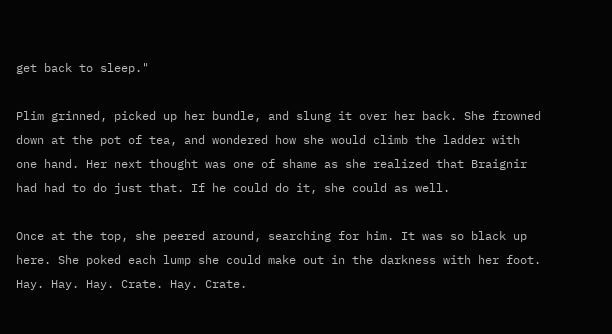get back to sleep."

Plim grinned, picked up her bundle, and slung it over her back. She frowned down at the pot of tea, and wondered how she would climb the ladder with one hand. Her next thought was one of shame as she realized that Braignir had had to do just that. If he could do it, she could as well.

Once at the top, she peered around, searching for him. It was so black up here. She poked each lump she could make out in the darkness with her foot. Hay. Hay. Hay. Crate. Hay. Crate.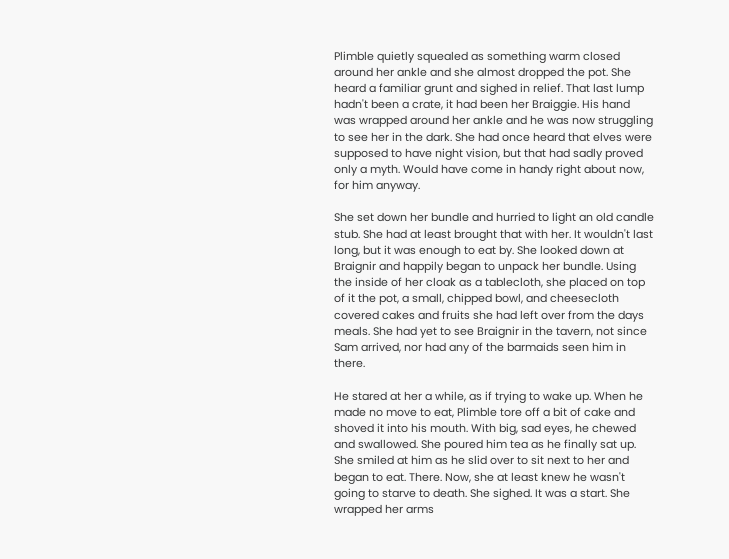Plimble quietly squealed as something warm closed around her ankle and she almost dropped the pot. She heard a familiar grunt and sighed in relief. That last lump hadn't been a crate, it had been her Braiggie. His hand was wrapped around her ankle and he was now struggling to see her in the dark. She had once heard that elves were supposed to have night vision, but that had sadly proved only a myth. Would have come in handy right about now, for him anyway.

She set down her bundle and hurried to light an old candle stub. She had at least brought that with her. It wouldn't last long, but it was enough to eat by. She looked down at Braignir and happily began to unpack her bundle. Using the inside of her cloak as a tablecloth, she placed on top of it the pot, a small, chipped bowl, and cheesecloth covered cakes and fruits she had left over from the days meals. She had yet to see Braignir in the tavern, not since Sam arrived, nor had any of the barmaids seen him in there.

He stared at her a while, as if trying to wake up. When he made no move to eat, Plimble tore off a bit of cake and shoved it into his mouth. With big, sad eyes, he chewed and swallowed. She poured him tea as he finally sat up. She smiled at him as he slid over to sit next to her and began to eat. There. Now, she at least knew he wasn't going to starve to death. She sighed. It was a start. She wrapped her arms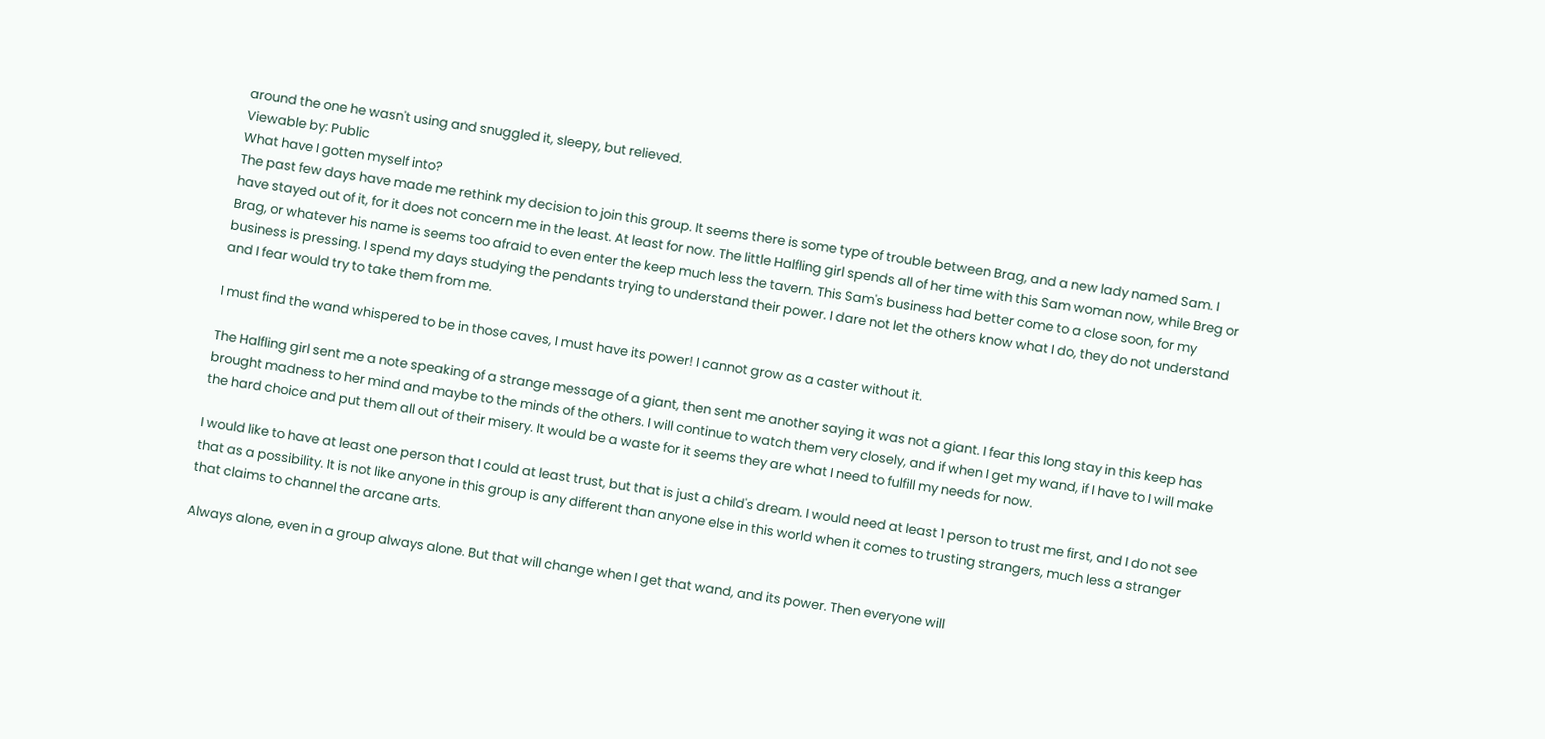around the one he wasn't using and snuggled it, sleepy, but relieved.
Viewable by: Public
What have I gotten myself into?
The past few days have made me rethink my decision to join this group. It seems there is some type of trouble between Brag, and a new lady named Sam. I have stayed out of it, for it does not concern me in the least. At least for now. The little Halfling girl spends all of her time with this Sam woman now, while Breg or Brag, or whatever his name is seems too afraid to even enter the keep much less the tavern. This Sam's business had better come to a close soon, for my business is pressing. I spend my days studying the pendants trying to understand their power. I dare not let the others know what I do, they do not understand and I fear would try to take them from me.

I must find the wand whispered to be in those caves, I must have its power! I cannot grow as a caster without it.

The Halfling girl sent me a note speaking of a strange message of a giant, then sent me another saying it was not a giant. I fear this long stay in this keep has brought madness to her mind and maybe to the minds of the others. I will continue to watch them very closely, and if when I get my wand, if I have to I will make the hard choice and put them all out of their misery. It would be a waste for it seems they are what I need to fulfill my needs for now.

I would like to have at least one person that I could at least trust, but that is just a child's dream. I would need at least 1 person to trust me first, and I do not see that as a possibility. It is not like anyone in this group is any different than anyone else in this world when it comes to trusting strangers, much less a stranger that claims to channel the arcane arts.

Always alone, even in a group always alone. But that will change when I get that wand, and its power. Then everyone will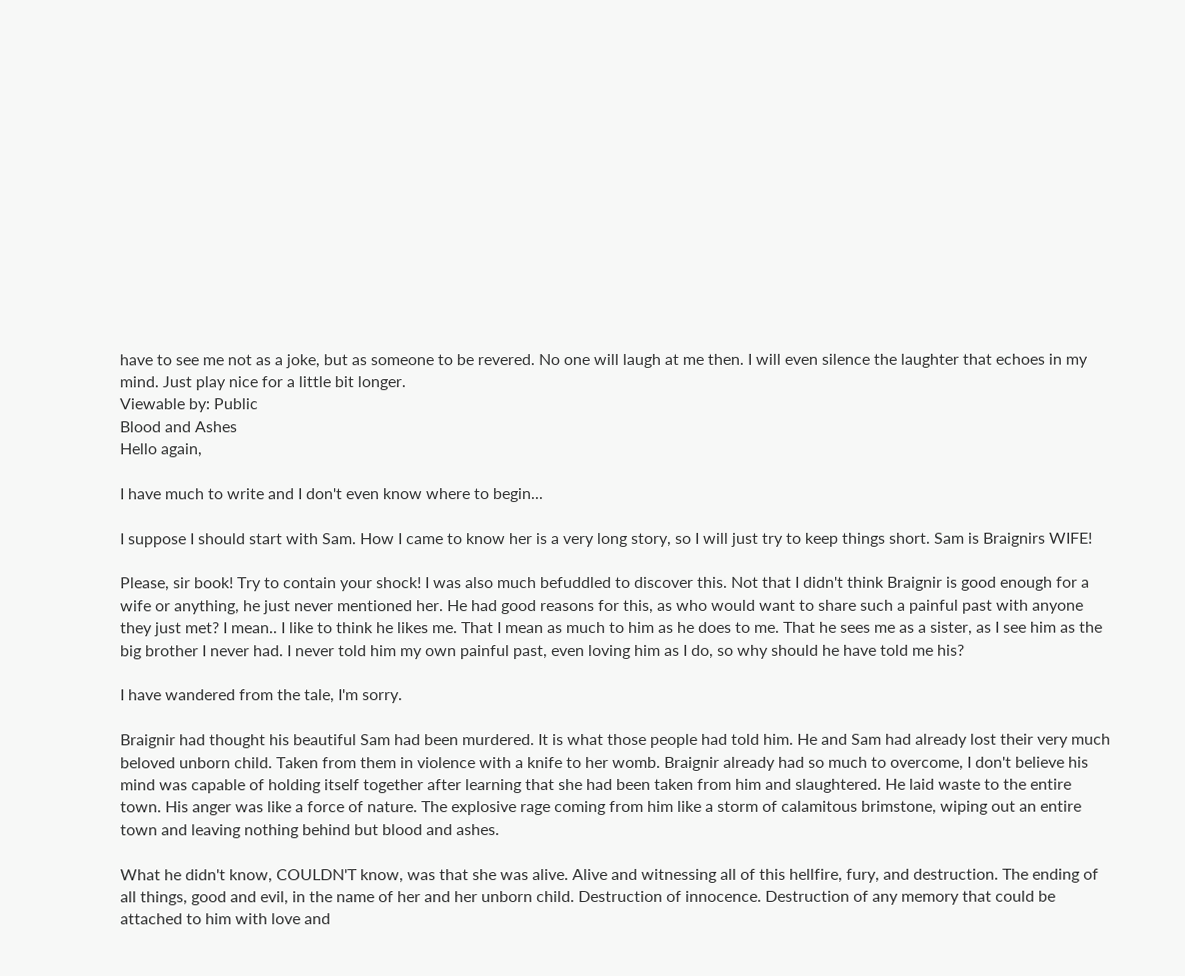have to see me not as a joke, but as someone to be revered. No one will laugh at me then. I will even silence the laughter that echoes in my mind. Just play nice for a little bit longer.
Viewable by: Public
Blood and Ashes
Hello again,

I have much to write and I don't even know where to begin...

I suppose I should start with Sam. How I came to know her is a very long story, so I will just try to keep things short. Sam is Braignirs WIFE!

Please, sir book! Try to contain your shock! I was also much befuddled to discover this. Not that I didn't think Braignir is good enough for a wife or anything, he just never mentioned her. He had good reasons for this, as who would want to share such a painful past with anyone they just met? I mean.. I like to think he likes me. That I mean as much to him as he does to me. That he sees me as a sister, as I see him as the big brother I never had. I never told him my own painful past, even loving him as I do, so why should he have told me his?

I have wandered from the tale, I'm sorry.

Braignir had thought his beautiful Sam had been murdered. It is what those people had told him. He and Sam had already lost their very much beloved unborn child. Taken from them in violence with a knife to her womb. Braignir already had so much to overcome, I don't believe his mind was capable of holding itself together after learning that she had been taken from him and slaughtered. He laid waste to the entire town. His anger was like a force of nature. The explosive rage coming from him like a storm of calamitous brimstone, wiping out an entire town and leaving nothing behind but blood and ashes.

What he didn't know, COULDN'T know, was that she was alive. Alive and witnessing all of this hellfire, fury, and destruction. The ending of all things, good and evil, in the name of her and her unborn child. Destruction of innocence. Destruction of any memory that could be attached to him with love and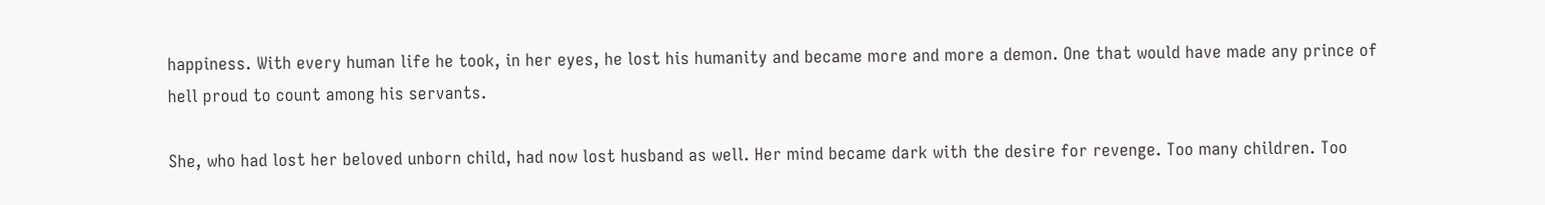happiness. With every human life he took, in her eyes, he lost his humanity and became more and more a demon. One that would have made any prince of hell proud to count among his servants.

She, who had lost her beloved unborn child, had now lost husband as well. Her mind became dark with the desire for revenge. Too many children. Too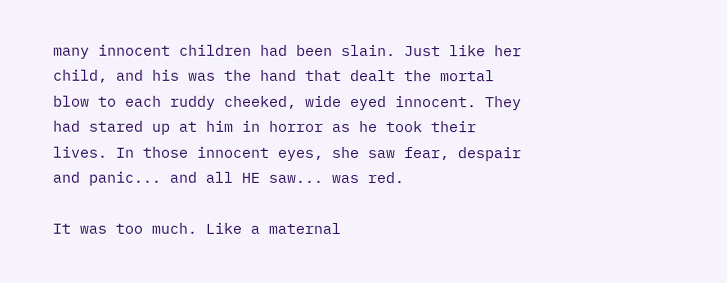many innocent children had been slain. Just like her child, and his was the hand that dealt the mortal blow to each ruddy cheeked, wide eyed innocent. They had stared up at him in horror as he took their lives. In those innocent eyes, she saw fear, despair and panic... and all HE saw... was red.

It was too much. Like a maternal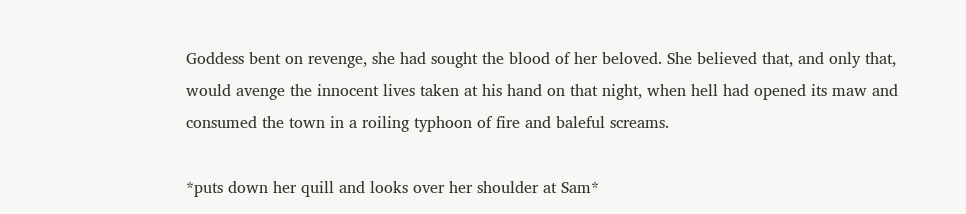Goddess bent on revenge, she had sought the blood of her beloved. She believed that, and only that, would avenge the innocent lives taken at his hand on that night, when hell had opened its maw and consumed the town in a roiling typhoon of fire and baleful screams.

*puts down her quill and looks over her shoulder at Sam*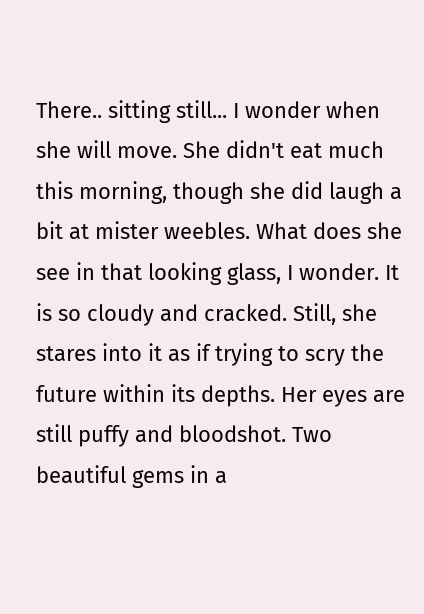There.. sitting still... I wonder when she will move. She didn't eat much this morning, though she did laugh a bit at mister weebles. What does she see in that looking glass, I wonder. It is so cloudy and cracked. Still, she stares into it as if trying to scry the future within its depths. Her eyes are still puffy and bloodshot. Two beautiful gems in a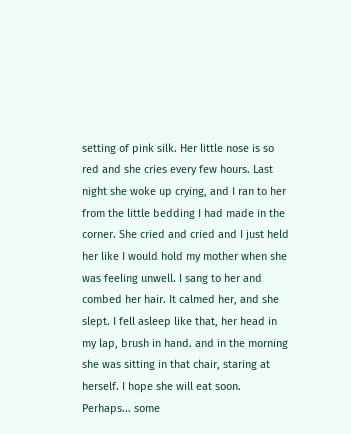setting of pink silk. Her little nose is so red and she cries every few hours. Last night she woke up crying, and I ran to her from the little bedding I had made in the corner. She cried and cried and I just held her like I would hold my mother when she was feeling unwell. I sang to her and combed her hair. It calmed her, and she slept. I fell asleep like that, her head in my lap, brush in hand. and in the morning she was sitting in that chair, staring at herself. I hope she will eat soon. Perhaps... some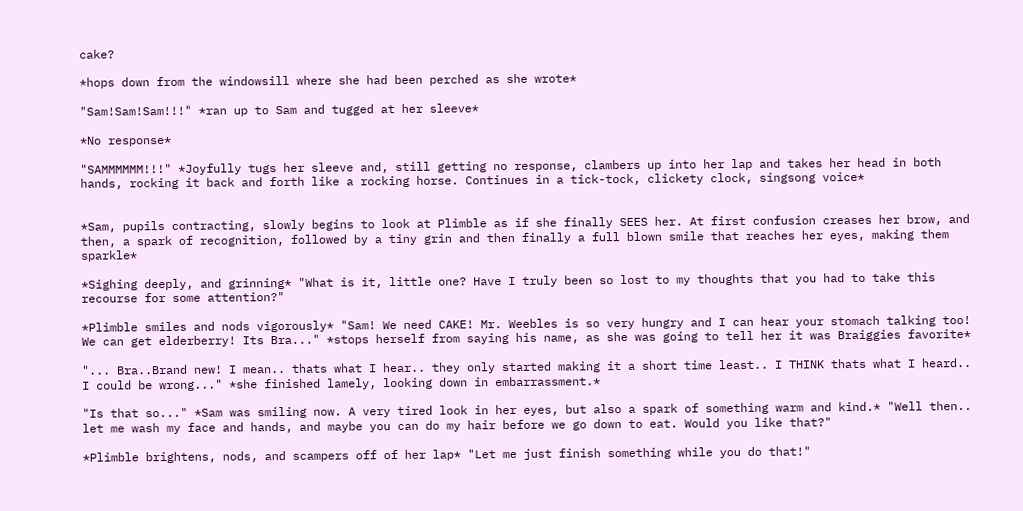cake?

*hops down from the windowsill where she had been perched as she wrote*

"Sam!Sam!Sam!!!" *ran up to Sam and tugged at her sleeve*

*No response*

"SAMMMMMM!!!" *Joyfully tugs her sleeve and, still getting no response, clambers up into her lap and takes her head in both hands, rocking it back and forth like a rocking horse. Continues in a tick-tock, clickety clock, singsong voice*


*Sam, pupils contracting, slowly begins to look at Plimble as if she finally SEES her. At first confusion creases her brow, and then, a spark of recognition, followed by a tiny grin and then finally a full blown smile that reaches her eyes, making them sparkle*

*Sighing deeply, and grinning* "What is it, little one? Have I truly been so lost to my thoughts that you had to take this recourse for some attention?"

*Plimble smiles and nods vigorously* "Sam! We need CAKE! Mr. Weebles is so very hungry and I can hear your stomach talking too! We can get elderberry! Its Bra..." *stops herself from saying his name, as she was going to tell her it was Braiggies favorite*

"... Bra..Brand new! I mean.. thats what I hear.. they only started making it a short time least.. I THINK thats what I heard.. I could be wrong..." *she finished lamely, looking down in embarrassment.*

"Is that so..." *Sam was smiling now. A very tired look in her eyes, but also a spark of something warm and kind.* "Well then.. let me wash my face and hands, and maybe you can do my hair before we go down to eat. Would you like that?"

*Plimble brightens, nods, and scampers off of her lap* "Let me just finish something while you do that!"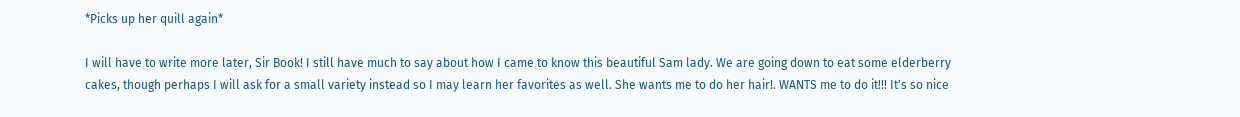*Picks up her quill again*

I will have to write more later, Sir Book! I still have much to say about how I came to know this beautiful Sam lady. We are going down to eat some elderberry cakes, though perhaps I will ask for a small variety instead so I may learn her favorites as well. She wants me to do her hair!. WANTS me to do it!!! It's so nice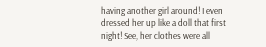having another girl around! I even dressed her up like a doll that first night! See, her clothes were all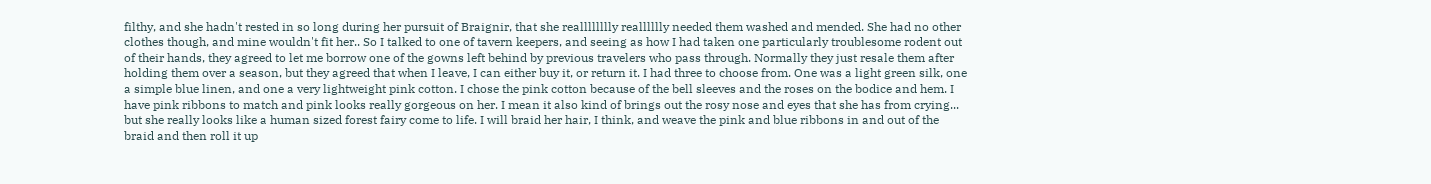filthy, and she hadn't rested in so long during her pursuit of Braignir, that she realllllllly realllllly needed them washed and mended. She had no other clothes though, and mine wouldn't fit her.. So I talked to one of tavern keepers, and seeing as how I had taken one particularly troublesome rodent out of their hands, they agreed to let me borrow one of the gowns left behind by previous travelers who pass through. Normally they just resale them after holding them over a season, but they agreed that when I leave, I can either buy it, or return it. I had three to choose from. One was a light green silk, one a simple blue linen, and one a very lightweight pink cotton. I chose the pink cotton because of the bell sleeves and the roses on the bodice and hem. I have pink ribbons to match and pink looks really gorgeous on her. I mean it also kind of brings out the rosy nose and eyes that she has from crying... but she really looks like a human sized forest fairy come to life. I will braid her hair, I think, and weave the pink and blue ribbons in and out of the braid and then roll it up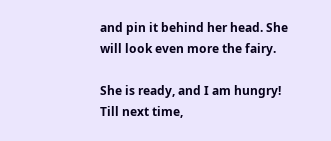and pin it behind her head. She will look even more the fairy.

She is ready, and I am hungry! Till next time,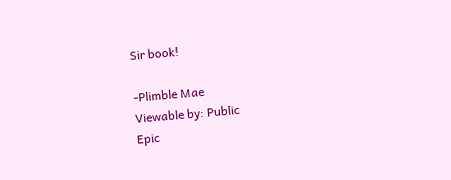Sir book!

-Plimble Mae
Viewable by: Public
Epic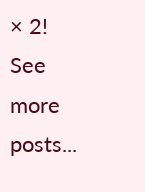× 2!
See more posts...